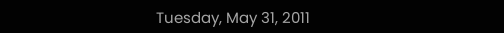Tuesday, May 31, 2011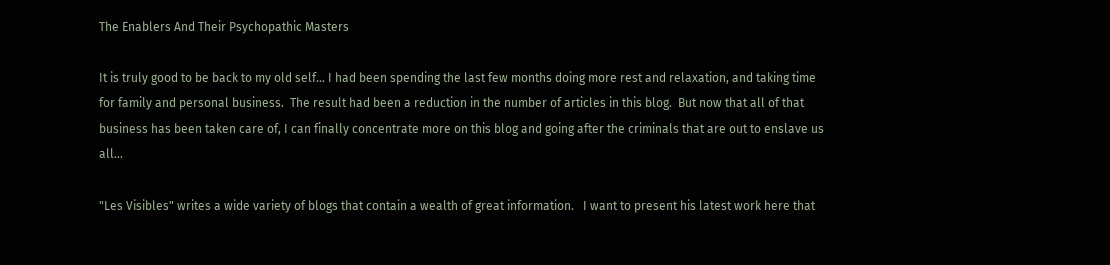The Enablers And Their Psychopathic Masters

It is truly good to be back to my old self... I had been spending the last few months doing more rest and relaxation, and taking time for family and personal business.  The result had been a reduction in the number of articles in this blog.  But now that all of that business has been taken care of, I can finally concentrate more on this blog and going after the criminals that are out to enslave us all...

"Les Visibles" writes a wide variety of blogs that contain a wealth of great information.   I want to present his latest work here that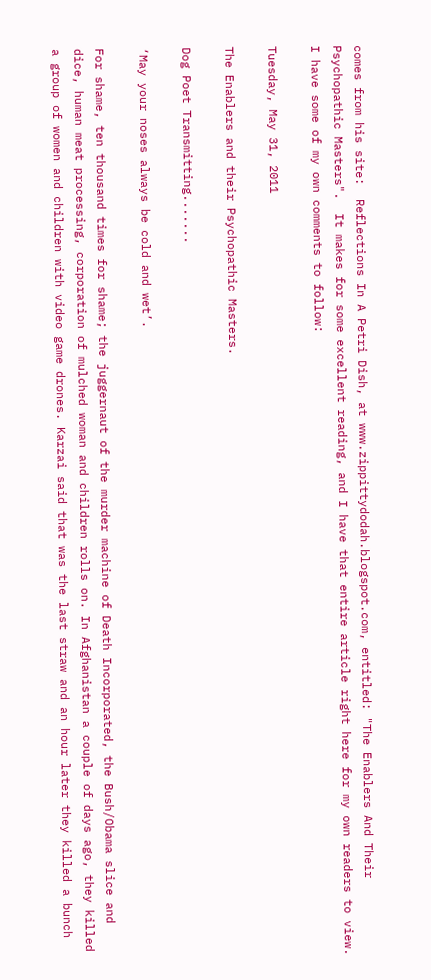comes from his site:  Reflections In A Petri Dish, at www.zippittydodah.blogspot.com, entitled: "The Enablers And Their Psychopathic Masters".  It makes for some excellent reading, and I have that entire article right here for my own readers to view.   I have some of my own comments to follow:

Tuesday, May 31, 2011

The Enablers and their Psychopathic Masters.

Dog Poet Transmitting.......

‘May your noses always be cold and wet’.

For shame, ten thousand times for shame; the juggernaut of the murder machine of Death Incorporated, the Bush/Obama slice and dice, human meat processing, corporation of mulched woman and children rolls on. In Afghanistan a couple of days ago, they killed a group of women and children with video game drones. Karzai said that was the last straw and an hour later they killed a bunch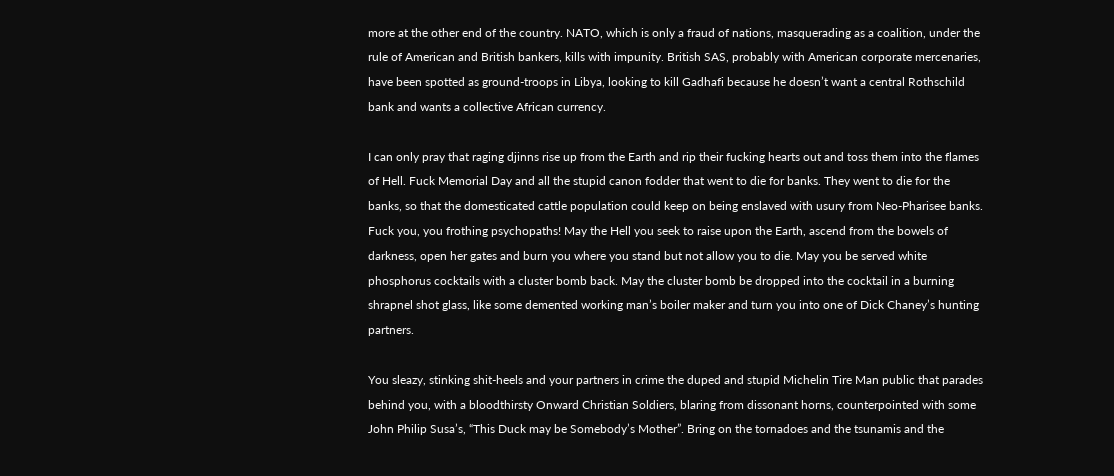more at the other end of the country. NATO, which is only a fraud of nations, masquerading as a coalition, under the rule of American and British bankers, kills with impunity. British SAS, probably with American corporate mercenaries, have been spotted as ground-troops in Libya, looking to kill Gadhafi because he doesn’t want a central Rothschild bank and wants a collective African currency.

I can only pray that raging djinns rise up from the Earth and rip their fucking hearts out and toss them into the flames of Hell. Fuck Memorial Day and all the stupid canon fodder that went to die for banks. They went to die for the banks, so that the domesticated cattle population could keep on being enslaved with usury from Neo-Pharisee banks. Fuck you, you frothing psychopaths! May the Hell you seek to raise upon the Earth, ascend from the bowels of darkness, open her gates and burn you where you stand but not allow you to die. May you be served white phosphorus cocktails with a cluster bomb back. May the cluster bomb be dropped into the cocktail in a burning shrapnel shot glass, like some demented working man’s boiler maker and turn you into one of Dick Chaney’s hunting partners.

You sleazy, stinking shit-heels and your partners in crime the duped and stupid Michelin Tire Man public that parades behind you, with a bloodthirsty Onward Christian Soldiers, blaring from dissonant horns, counterpointed with some John Philip Susa’s, “This Duck may be Somebody’s Mother”. Bring on the tornadoes and the tsunamis and the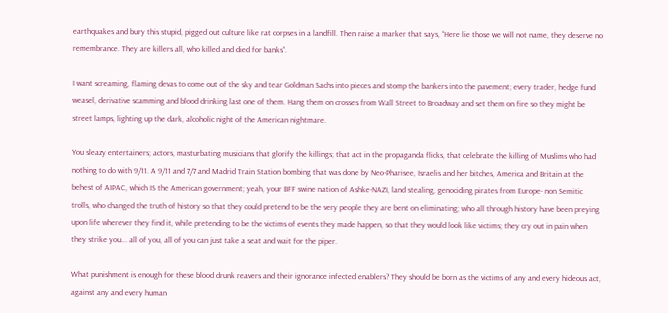earthquakes and bury this stupid, pigged out culture like rat corpses in a landfill. Then raise a marker that says, “Here lie those we will not name, they deserve no remembrance. They are killers all, who killed and died for banks”.

I want screaming, flaming devas to come out of the sky and tear Goldman Sachs into pieces and stomp the bankers into the pavement; every trader, hedge fund weasel, derivative scamming and blood drinking last one of them. Hang them on crosses from Wall Street to Broadway and set them on fire so they might be street lamps, lighting up the dark, alcoholic night of the American nightmare.

You sleazy entertainers; actors, masturbating musicians that glorify the killings; that act in the propaganda flicks, that celebrate the killing of Muslims who had nothing to do with 9/11. A 9/11 and 7/7 and Madrid Train Station bombing that was done by Neo-Pharisee, Israelis and her bitches, America and Britain at the behest of AIPAC, which IS the American government; yeah, your BFF swine nation of Ashke-NAZI, land stealing, genociding pirates from Europe- non Semitic trolls, who changed the truth of history so that they could pretend to be the very people they are bent on eliminating; who all through history have been preying upon life wherever they find it, while pretending to be the victims of events they made happen, so that they would look like victims; they cry out in pain when they strike you... all of you, all of you can just take a seat and wait for the piper.

What punishment is enough for these blood drunk reavers and their ignorance infected enablers? They should be born as the victims of any and every hideous act, against any and every human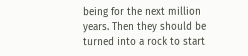being for the next million years. Then they should be turned into a rock to start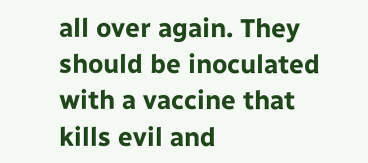all over again. They should be inoculated with a vaccine that kills evil and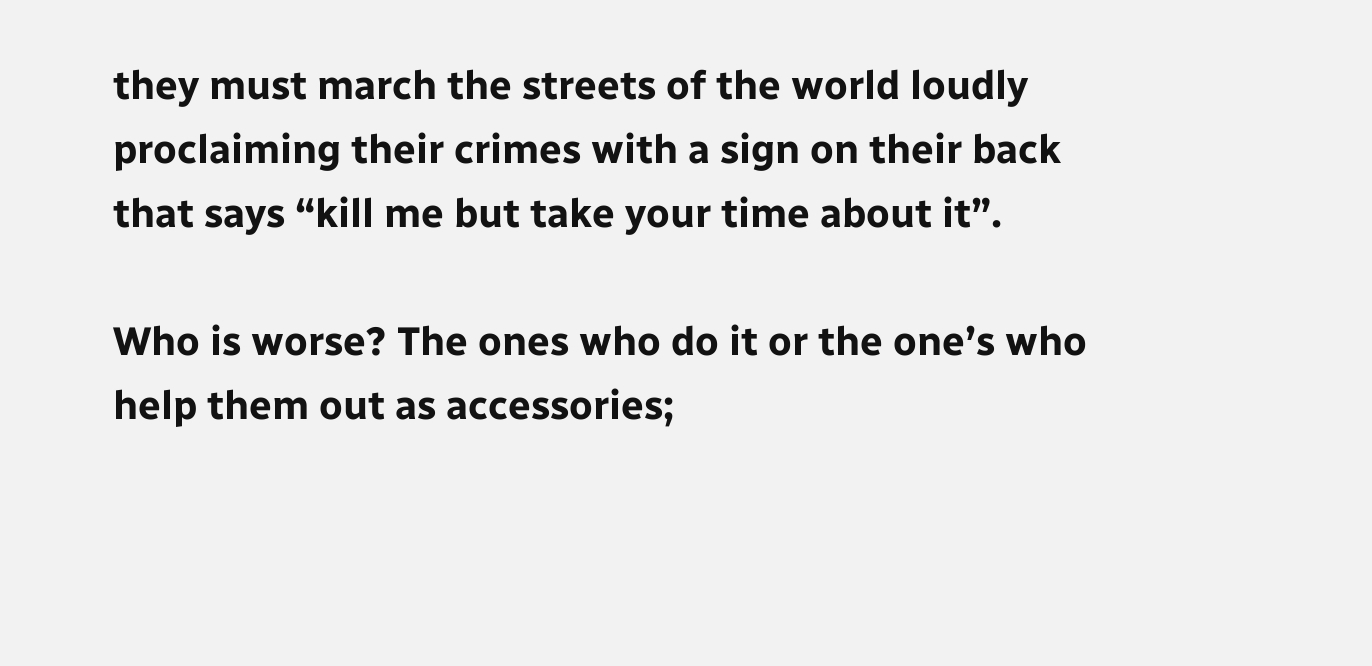they must march the streets of the world loudly proclaiming their crimes with a sign on their back that says “kill me but take your time about it”.

Who is worse? The ones who do it or the one’s who help them out as accessories;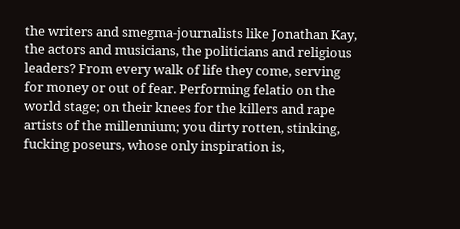the writers and smegma-journalists like Jonathan Kay, the actors and musicians, the politicians and religious leaders? From every walk of life they come, serving for money or out of fear. Performing felatio on the world stage; on their knees for the killers and rape artists of the millennium; you dirty rotten, stinking, fucking poseurs, whose only inspiration is,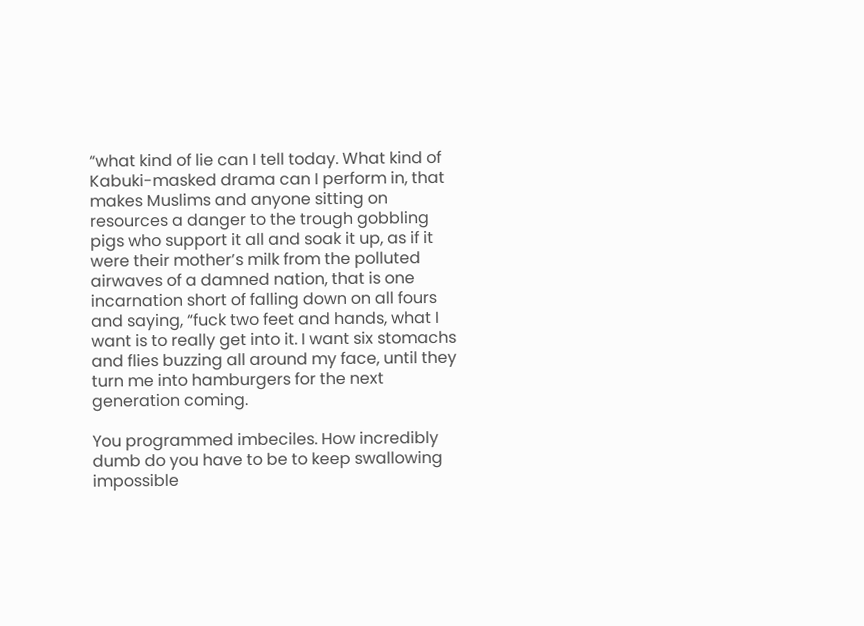“what kind of lie can I tell today. What kind of Kabuki-masked drama can I perform in, that makes Muslims and anyone sitting on resources a danger to the trough gobbling pigs who support it all and soak it up, as if it were their mother’s milk from the polluted airwaves of a damned nation, that is one incarnation short of falling down on all fours and saying, “fuck two feet and hands, what I want is to really get into it. I want six stomachs and flies buzzing all around my face, until they turn me into hamburgers for the next generation coming.

You programmed imbeciles. How incredibly dumb do you have to be to keep swallowing impossible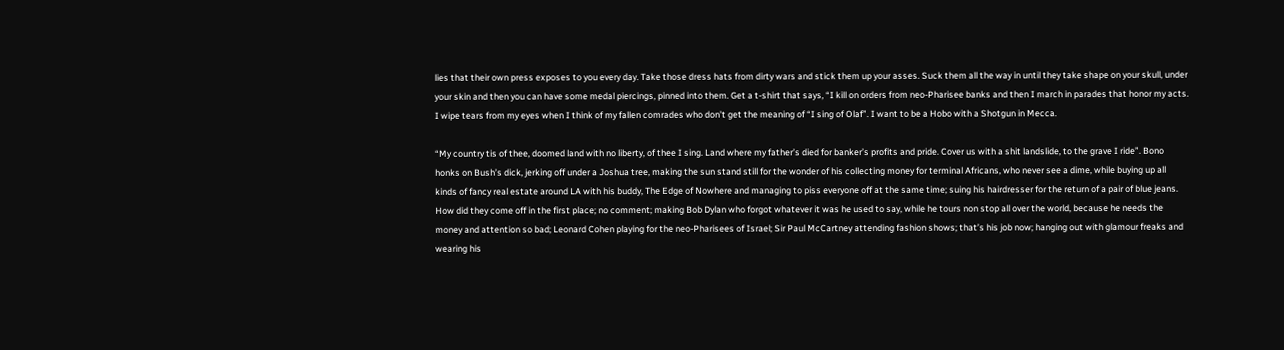lies that their own press exposes to you every day. Take those dress hats from dirty wars and stick them up your asses. Suck them all the way in until they take shape on your skull, under your skin and then you can have some medal piercings, pinned into them. Get a t-shirt that says, “I kill on orders from neo-Pharisee banks and then I march in parades that honor my acts. I wipe tears from my eyes when I think of my fallen comrades who don’t get the meaning of “I sing of Olaf”. I want to be a Hobo with a Shotgun in Mecca.

“My country tis of thee, doomed land with no liberty, of thee I sing. Land where my father’s died for banker’s profits and pride. Cover us with a shit landslide, to the grave I ride”. Bono honks on Bush’s dick, jerking off under a Joshua tree, making the sun stand still for the wonder of his collecting money for terminal Africans, who never see a dime, while buying up all kinds of fancy real estate around LA with his buddy, The Edge of Nowhere and managing to piss everyone off at the same time; suing his hairdresser for the return of a pair of blue jeans. How did they come off in the first place; no comment; making Bob Dylan who forgot whatever it was he used to say, while he tours non stop all over the world, because he needs the money and attention so bad; Leonard Cohen playing for the neo-Pharisees of Israel; Sir Paul McCartney attending fashion shows; that’s his job now; hanging out with glamour freaks and wearing his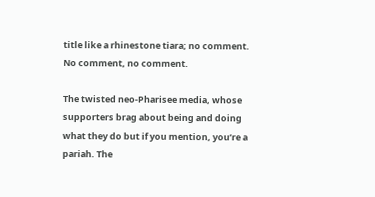title like a rhinestone tiara; no comment. No comment, no comment.

The twisted neo-Pharisee media, whose supporters brag about being and doing what they do but if you mention, you’re a pariah. The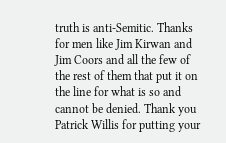truth is anti-Semitic. Thanks for men like Jim Kirwan and Jim Coors and all the few of the rest of them that put it on the line for what is so and cannot be denied. Thank you Patrick Willis for putting your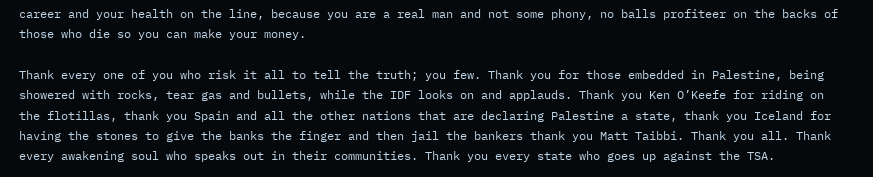career and your health on the line, because you are a real man and not some phony, no balls profiteer on the backs of those who die so you can make your money.

Thank every one of you who risk it all to tell the truth; you few. Thank you for those embedded in Palestine, being showered with rocks, tear gas and bullets, while the IDF looks on and applauds. Thank you Ken O’Keefe for riding on the flotillas, thank you Spain and all the other nations that are declaring Palestine a state, thank you Iceland for having the stones to give the banks the finger and then jail the bankers thank you Matt Taibbi. Thank you all. Thank every awakening soul who speaks out in their communities. Thank you every state who goes up against the TSA.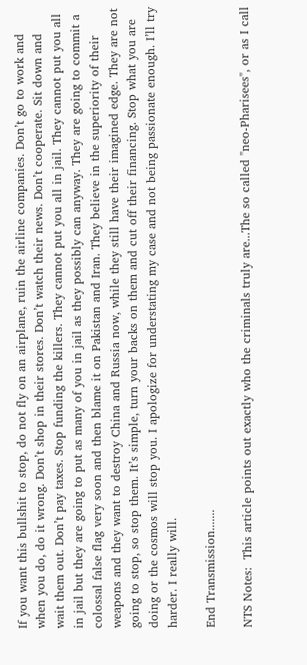If you want this bullshit to stop, do not fly on an airplane, ruin the airline companies. Don’t go to work and when you do, do it wrong. Don’t shop in their stores. Don’t watch their news. Don’t cooperate. Sit down and wait them out. Don’t pay taxes. Stop funding the killers. They cannot put you all in jail. They cannot put you all in jail but they are going to put as many of you in jail as they possibly can anyway. They are going to commit a colossal false flag very soon and then blame it on Pakistan and Iran. They believe in the superiority of their weapons and they want to destroy China and Russia now, while they still have their imagined edge. They are not going to stop, so stop them. It’s simple, turn your backs on them and cut off their financing. Stop what you are doing or the cosmos will stop you. I apologize for understating my case and not being passionate enough. I’ll try harder. I really will.

End Transmission.......

NTS Notes:  This article points out exactly who the criminals truly are...The so called "neo-Pharisees", or as I call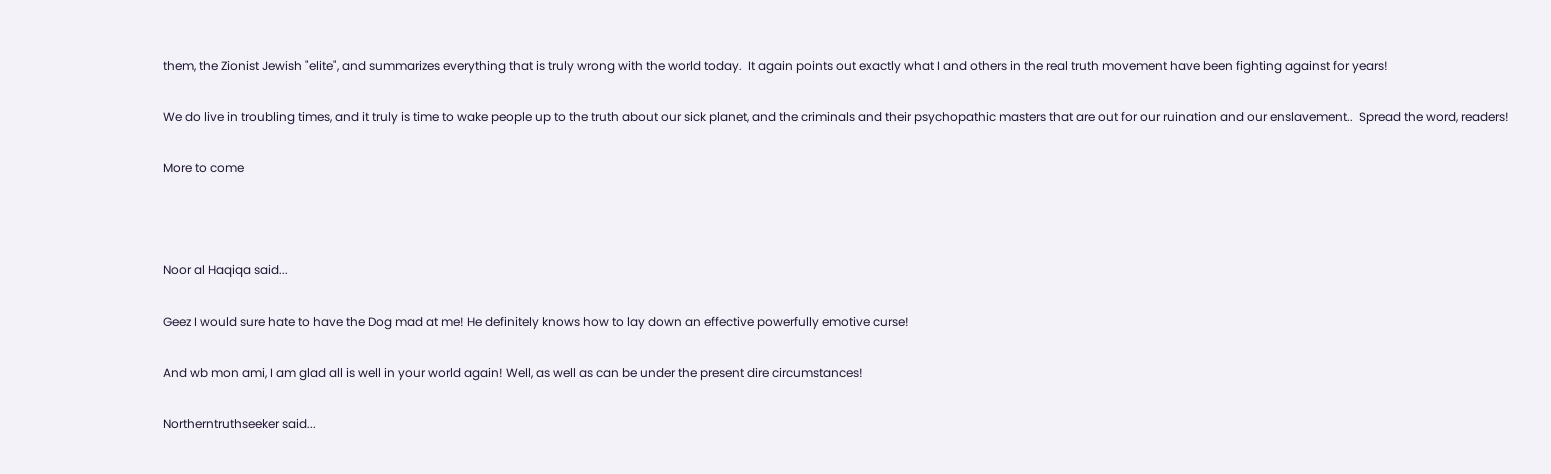them, the Zionist Jewish "elite", and summarizes everything that is truly wrong with the world today.  It again points out exactly what I and others in the real truth movement have been fighting against for years!

We do live in troubling times, and it truly is time to wake people up to the truth about our sick planet, and the criminals and their psychopathic masters that are out for our ruination and our enslavement..  Spread the word, readers!

More to come



Noor al Haqiqa said...

Geez I would sure hate to have the Dog mad at me! He definitely knows how to lay down an effective powerfully emotive curse!

And wb mon ami, I am glad all is well in your world again! Well, as well as can be under the present dire circumstances!

Northerntruthseeker said...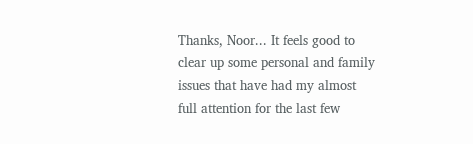Thanks, Noor... It feels good to clear up some personal and family issues that have had my almost full attention for the last few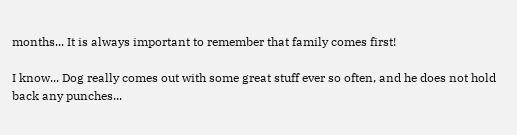months... It is always important to remember that family comes first!

I know... Dog really comes out with some great stuff ever so often, and he does not hold back any punches...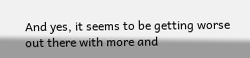And yes, it seems to be getting worse out there with more and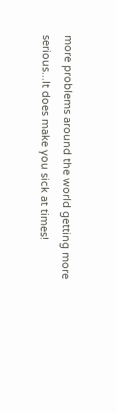more problems around the world getting more serious...It does make you sick at times!